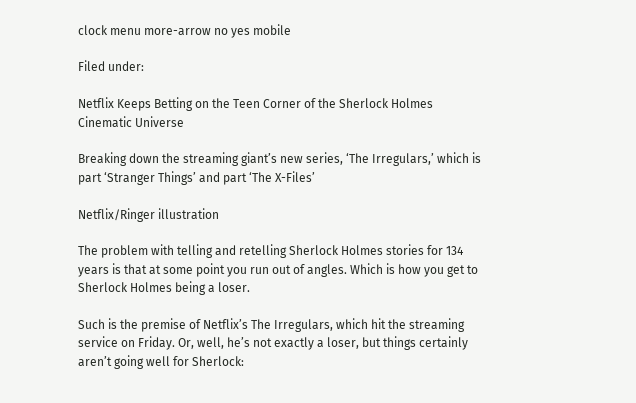clock menu more-arrow no yes mobile

Filed under:

Netflix Keeps Betting on the Teen Corner of the Sherlock Holmes Cinematic Universe

Breaking down the streaming giant’s new series, ‘The Irregulars,’ which is part ‘Stranger Things’ and part ‘The X-Files’

Netflix/Ringer illustration

The problem with telling and retelling Sherlock Holmes stories for 134 years is that at some point you run out of angles. Which is how you get to Sherlock Holmes being a loser.

Such is the premise of Netflix’s The Irregulars, which hit the streaming service on Friday. Or, well, he’s not exactly a loser, but things certainly aren’t going well for Sherlock: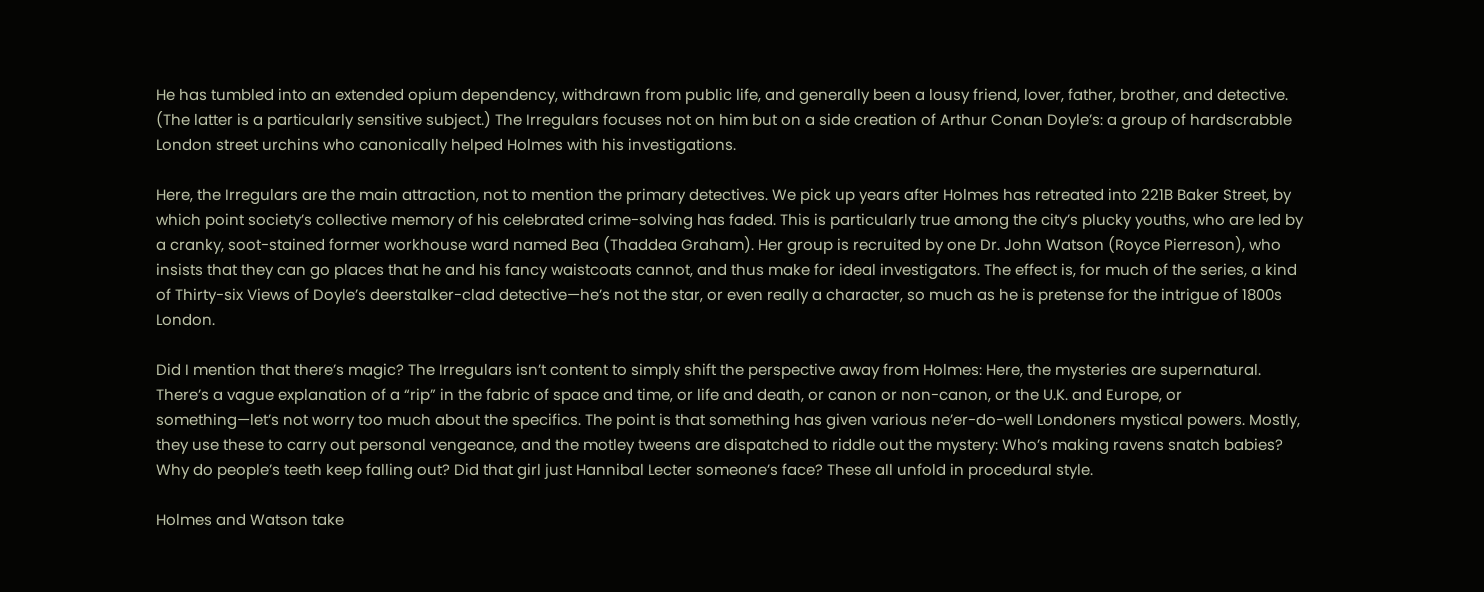He has tumbled into an extended opium dependency, withdrawn from public life, and generally been a lousy friend, lover, father, brother, and detective. (The latter is a particularly sensitive subject.) The Irregulars focuses not on him but on a side creation of Arthur Conan Doyle’s: a group of hardscrabble London street urchins who canonically helped Holmes with his investigations.

Here, the Irregulars are the main attraction, not to mention the primary detectives. We pick up years after Holmes has retreated into 221B Baker Street, by which point society’s collective memory of his celebrated crime-solving has faded. This is particularly true among the city’s plucky youths, who are led by a cranky, soot-stained former workhouse ward named Bea (Thaddea Graham). Her group is recruited by one Dr. John Watson (Royce Pierreson), who insists that they can go places that he and his fancy waistcoats cannot, and thus make for ideal investigators. The effect is, for much of the series, a kind of Thirty-six Views of Doyle’s deerstalker-clad detective—he’s not the star, or even really a character, so much as he is pretense for the intrigue of 1800s London.

Did I mention that there’s magic? The Irregulars isn’t content to simply shift the perspective away from Holmes: Here, the mysteries are supernatural. There’s a vague explanation of a “rip” in the fabric of space and time, or life and death, or canon or non-canon, or the U.K. and Europe, or something—let’s not worry too much about the specifics. The point is that something has given various ne’er-do-well Londoners mystical powers. Mostly, they use these to carry out personal vengeance, and the motley tweens are dispatched to riddle out the mystery: Who’s making ravens snatch babies? Why do people’s teeth keep falling out? Did that girl just Hannibal Lecter someone’s face? These all unfold in procedural style.

Holmes and Watson take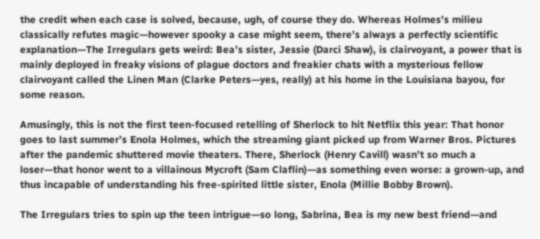the credit when each case is solved, because, ugh, of course they do. Whereas Holmes’s milieu classically refutes magic—however spooky a case might seem, there’s always a perfectly scientific explanation—The Irregulars gets weird: Bea’s sister, Jessie (Darci Shaw), is clairvoyant, a power that is mainly deployed in freaky visions of plague doctors and freakier chats with a mysterious fellow clairvoyant called the Linen Man (Clarke Peters—yes, really) at his home in the Louisiana bayou, for some reason.

Amusingly, this is not the first teen-focused retelling of Sherlock to hit Netflix this year: That honor goes to last summer’s Enola Holmes, which the streaming giant picked up from Warner Bros. Pictures after the pandemic shuttered movie theaters. There, Sherlock (Henry Cavill) wasn’t so much a loser—that honor went to a villainous Mycroft (Sam Claflin)—as something even worse: a grown-up, and thus incapable of understanding his free-spirited little sister, Enola (Millie Bobby Brown).

The Irregulars tries to spin up the teen intrigue—so long, Sabrina, Bea is my new best friend—and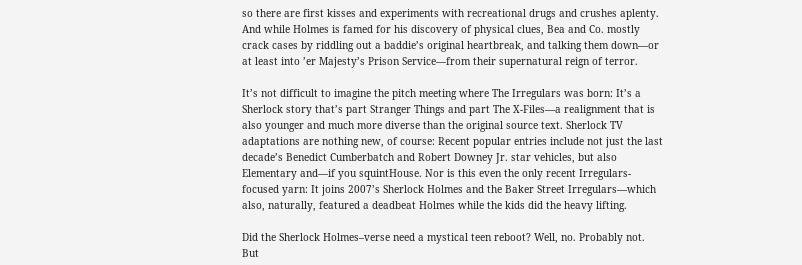so there are first kisses and experiments with recreational drugs and crushes aplenty. And while Holmes is famed for his discovery of physical clues, Bea and Co. mostly crack cases by riddling out a baddie’s original heartbreak, and talking them down—or at least into ’er Majesty’s Prison Service—from their supernatural reign of terror.

It’s not difficult to imagine the pitch meeting where The Irregulars was born: It’s a Sherlock story that’s part Stranger Things and part The X-Files—a realignment that is also younger and much more diverse than the original source text. Sherlock TV adaptations are nothing new, of course: Recent popular entries include not just the last decade’s Benedict Cumberbatch and Robert Downey Jr. star vehicles, but also Elementary and—if you squintHouse. Nor is this even the only recent Irregulars-focused yarn: It joins 2007’s Sherlock Holmes and the Baker Street Irregulars—which also, naturally, featured a deadbeat Holmes while the kids did the heavy lifting.

Did the Sherlock Holmes–verse need a mystical teen reboot? Well, no. Probably not. But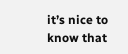it’s nice to know that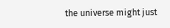the universe might just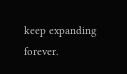keep expanding forever.